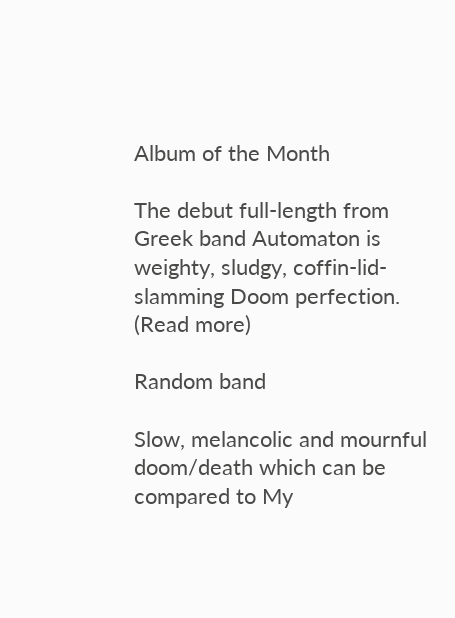Album of the Month

The debut full-length from Greek band Automaton is weighty, sludgy, coffin-lid-slamming Doom perfection.
(Read more)

Random band

Slow, melancolic and mournful doom/death which can be compared to My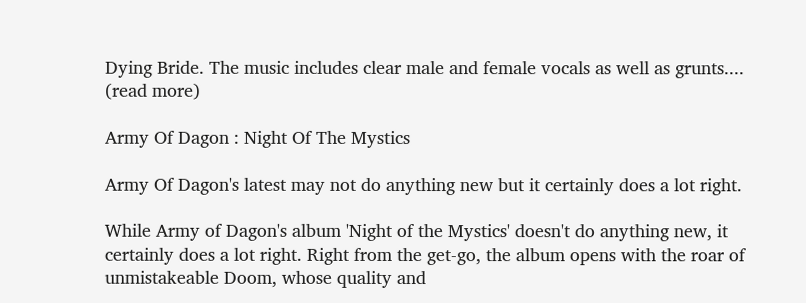Dying Bride. The music includes clear male and female vocals as well as grunts....
(read more)

Army Of Dagon : Night Of The Mystics

Army Of Dagon's latest may not do anything new but it certainly does a lot right.

While Army of Dagon's album 'Night of the Mystics' doesn't do anything new, it certainly does a lot right. Right from the get-go, the album opens with the roar of unmistakeable Doom, whose quality and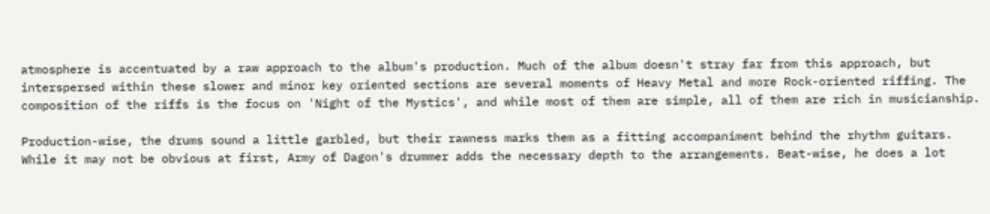atmosphere is accentuated by a raw approach to the album's production. Much of the album doesn't stray far from this approach, but interspersed within these slower and minor key oriented sections are several moments of Heavy Metal and more Rock-oriented riffing. The composition of the riffs is the focus on 'Night of the Mystics', and while most of them are simple, all of them are rich in musicianship.

Production-wise, the drums sound a little garbled, but their rawness marks them as a fitting accompaniment behind the rhythm guitars. While it may not be obvious at first, Army of Dagon's drummer adds the necessary depth to the arrangements. Beat-wise, he does a lot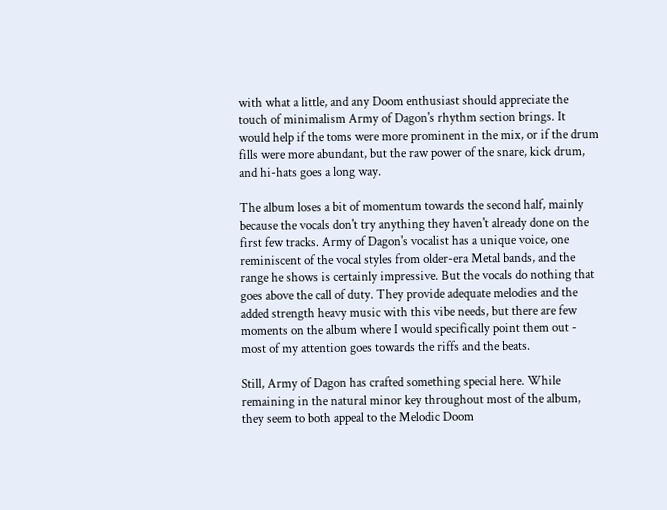with what a little, and any Doom enthusiast should appreciate the touch of minimalism Army of Dagon's rhythm section brings. It would help if the toms were more prominent in the mix, or if the drum fills were more abundant, but the raw power of the snare, kick drum, and hi-hats goes a long way.

The album loses a bit of momentum towards the second half, mainly because the vocals don't try anything they haven't already done on the first few tracks. Army of Dagon's vocalist has a unique voice, one reminiscent of the vocal styles from older-era Metal bands, and the range he shows is certainly impressive. But the vocals do nothing that goes above the call of duty. They provide adequate melodies and the added strength heavy music with this vibe needs, but there are few moments on the album where I would specifically point them out - most of my attention goes towards the riffs and the beats.

Still, Army of Dagon has crafted something special here. While remaining in the natural minor key throughout most of the album, they seem to both appeal to the Melodic Doom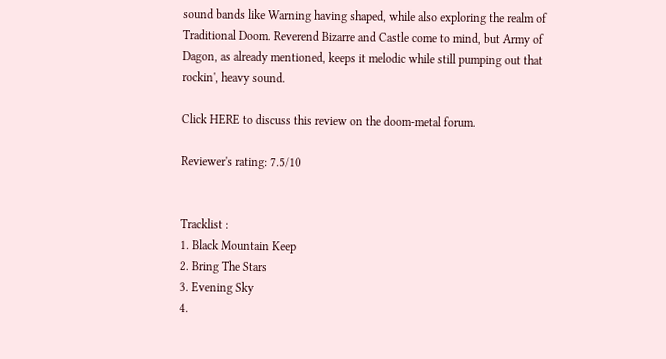sound bands like Warning having shaped, while also exploring the realm of Traditional Doom. Reverend Bizarre and Castle come to mind, but Army of Dagon, as already mentioned, keeps it melodic while still pumping out that rockin', heavy sound.

Click HERE to discuss this review on the doom-metal forum.

Reviewer's rating: 7.5/10


Tracklist :
1. Black Mountain Keep
2. Bring The Stars
3. Evening Sky
4.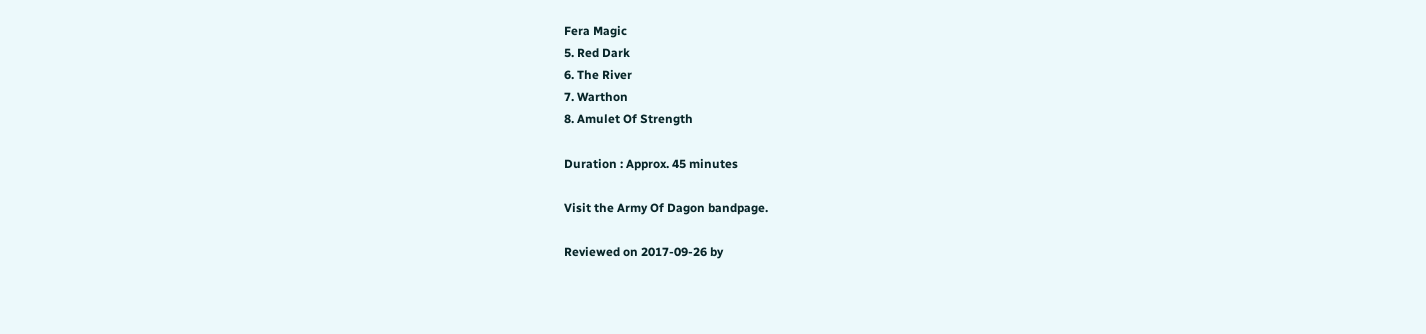Fera Magic
5. Red Dark
6. The River
7. Warthon
8. Amulet Of Strength

Duration : Approx. 45 minutes

Visit the Army Of Dagon bandpage.

Reviewed on 2017-09-26 by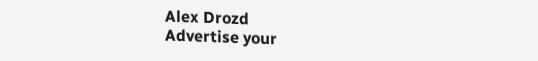Alex Drozd
Advertise your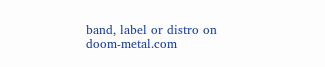band, label or distro on doom-metal.com